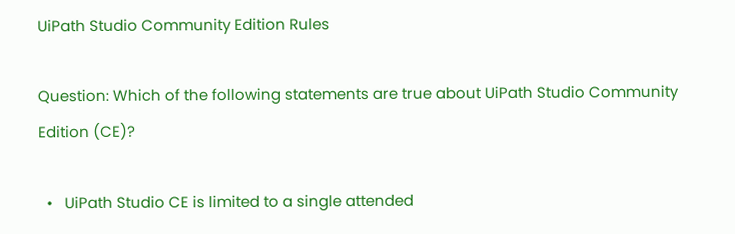UiPath Studio Community Edition Rules

Question: Which of the following statements are true about UiPath Studio Community Edition (CE)?

  •   UiPath Studio CE is limited to a single attended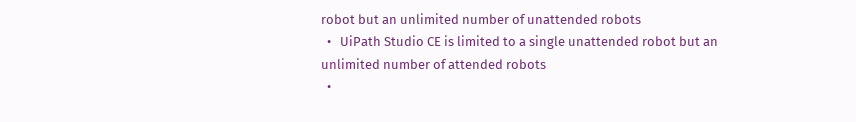robot but an unlimited number of unattended robots
  •   UiPath Studio CE is limited to a single unattended robot but an unlimited number of attended robots
  •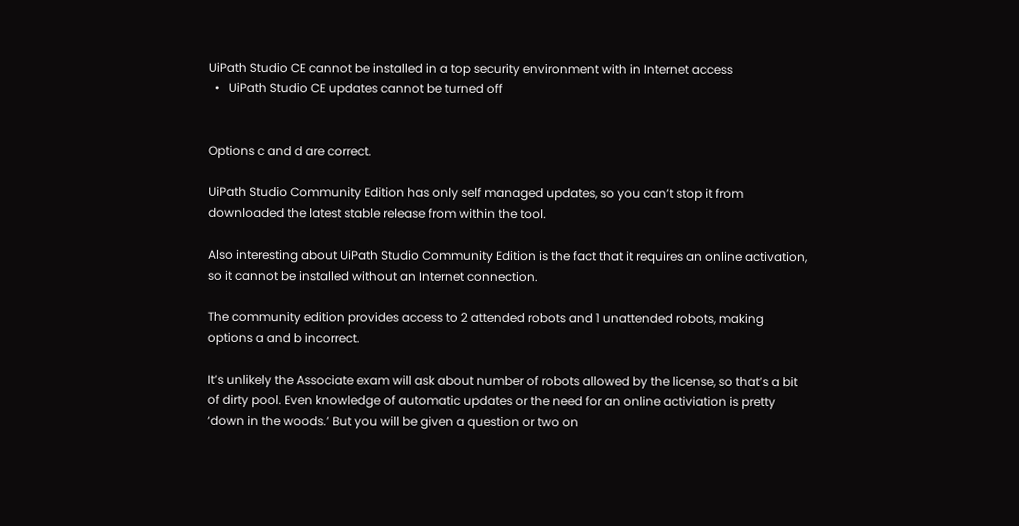UiPath Studio CE cannot be installed in a top security environment with in Internet access
  •   UiPath Studio CE updates cannot be turned off


Options c and d are correct.

UiPath Studio Community Edition has only self managed updates, so you can’t stop it from downloaded the latest stable release from within the tool.

Also interesting about UiPath Studio Community Edition is the fact that it requires an online activation, so it cannot be installed without an Internet connection.

The community edition provides access to 2 attended robots and 1 unattended robots, making options a and b incorrect.

It’s unlikely the Associate exam will ask about number of robots allowed by the license, so that’s a bit of dirty pool. Even knowledge of automatic updates or the need for an online activiation is pretty ‘down in the woods.’ But you will be given a question or two on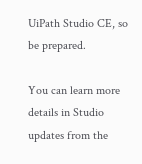UiPath Studio CE, so be prepared.

You can learn more details in Studio updates from the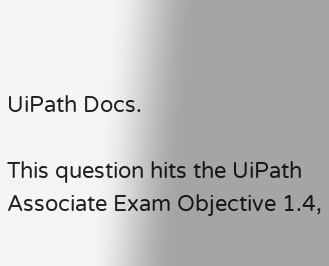UiPath Docs.

This question hits the UiPath Associate Exam Objective 1.4,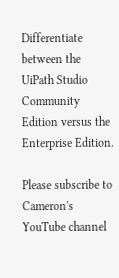Differentiate between the UiPath Studio Community Edition versus the Enterprise Edition.

Please subscribe to Cameron's YouTube channel